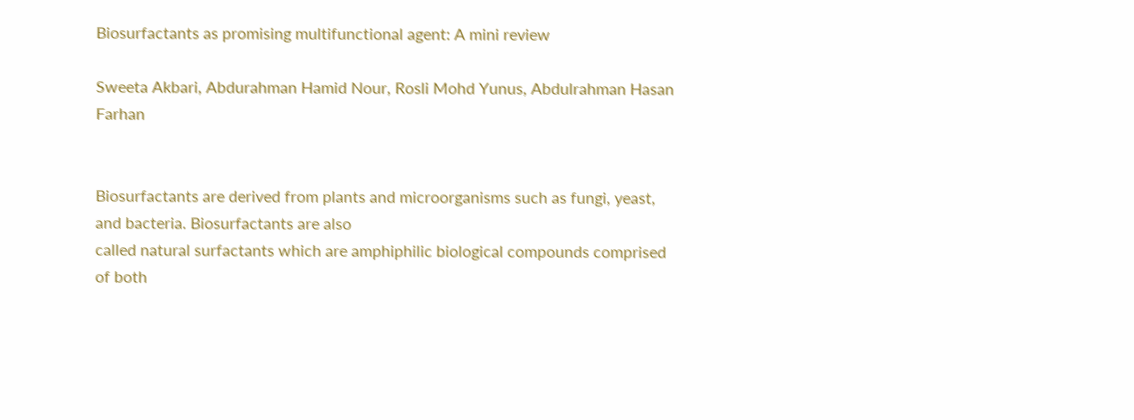Biosurfactants as promising multifunctional agent: A mini review

Sweeta Akbari, Abdurahman Hamid Nour, Rosli Mohd Yunus, Abdulrahman Hasan Farhan


Biosurfactants are derived from plants and microorganisms such as fungi, yeast, and bacteria. Biosurfactants are also
called natural surfactants which are amphiphilic biological compounds comprised of both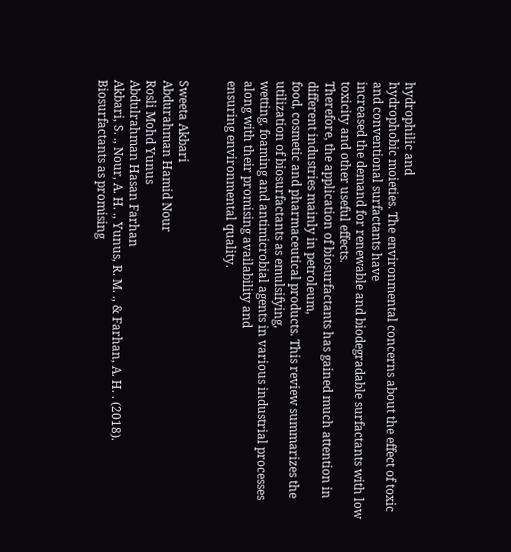hydrophilic and
hydrophobic moieties. The environmental concerns about the effect of toxic and conventional surfactants have
increased the demand for renewable and biodegradable surfactants with low toxicity and other useful effects.
Therefore, the application of biosurfactants has gained much attention in different industries mainly in petroleum,
food, cosmetic and pharmaceutical products. This review summarizes the utilization of biosurfactants as emulsifying,
wetting, foaming and antimicrobial agents in various industrial processes along with their promising availability and
ensuring environmental quality.


Sweeta Akbari
Abdurahman Hamid Nour
Rosli Mohd Yunus
Abdulrahman Hasan Farhan
Akbari, S. ., Nour, A. H. ., Yunus, R. M. ., & Farhan, A. H. . (2018). Biosurfactants as promising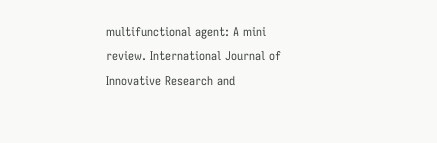multifunctional agent: A mini review. International Journal of Innovative Research and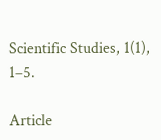Scientific Studies, 1(1), 1–5.

Article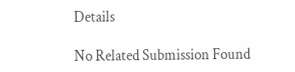Details

No Related Submission Found